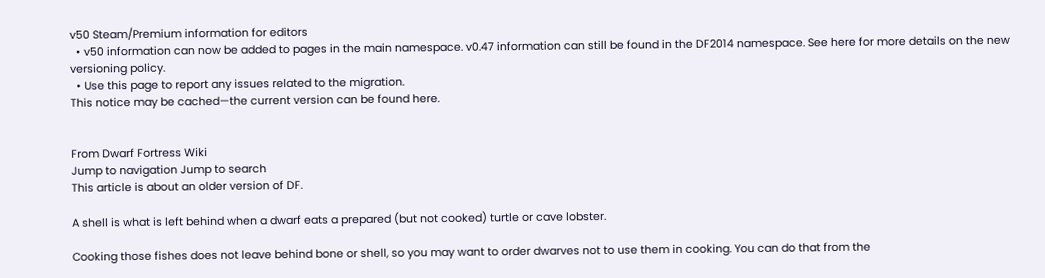v50 Steam/Premium information for editors
  • v50 information can now be added to pages in the main namespace. v0.47 information can still be found in the DF2014 namespace. See here for more details on the new versioning policy.
  • Use this page to report any issues related to the migration.
This notice may be cached—the current version can be found here.


From Dwarf Fortress Wiki
Jump to navigation Jump to search
This article is about an older version of DF.

A shell is what is left behind when a dwarf eats a prepared (but not cooked) turtle or cave lobster.

Cooking those fishes does not leave behind bone or shell, so you may want to order dwarves not to use them in cooking. You can do that from the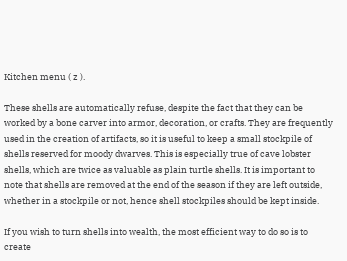Kitchen menu ( z ).

These shells are automatically refuse, despite the fact that they can be worked by a bone carver into armor, decoration, or crafts. They are frequently used in the creation of artifacts, so it is useful to keep a small stockpile of shells reserved for moody dwarves. This is especially true of cave lobster shells, which are twice as valuable as plain turtle shells. It is important to note that shells are removed at the end of the season if they are left outside, whether in a stockpile or not, hence shell stockpiles should be kept inside.

If you wish to turn shells into wealth, the most efficient way to do so is to create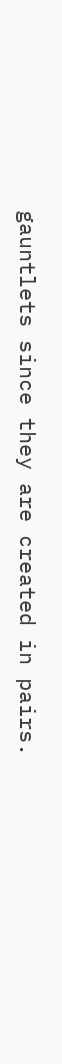gauntlets since they are created in pairs.